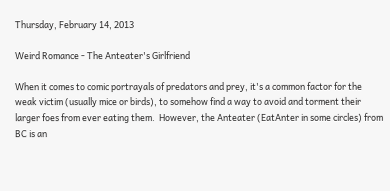Thursday, February 14, 2013

Weird Romance - The Anteater's Girlfriend

When it comes to comic portrayals of predators and prey, it's a common factor for the weak victim (usually mice or birds), to somehow find a way to avoid and torment their larger foes from ever eating them.  However, the Anteater (EatAnter in some circles) from BC is an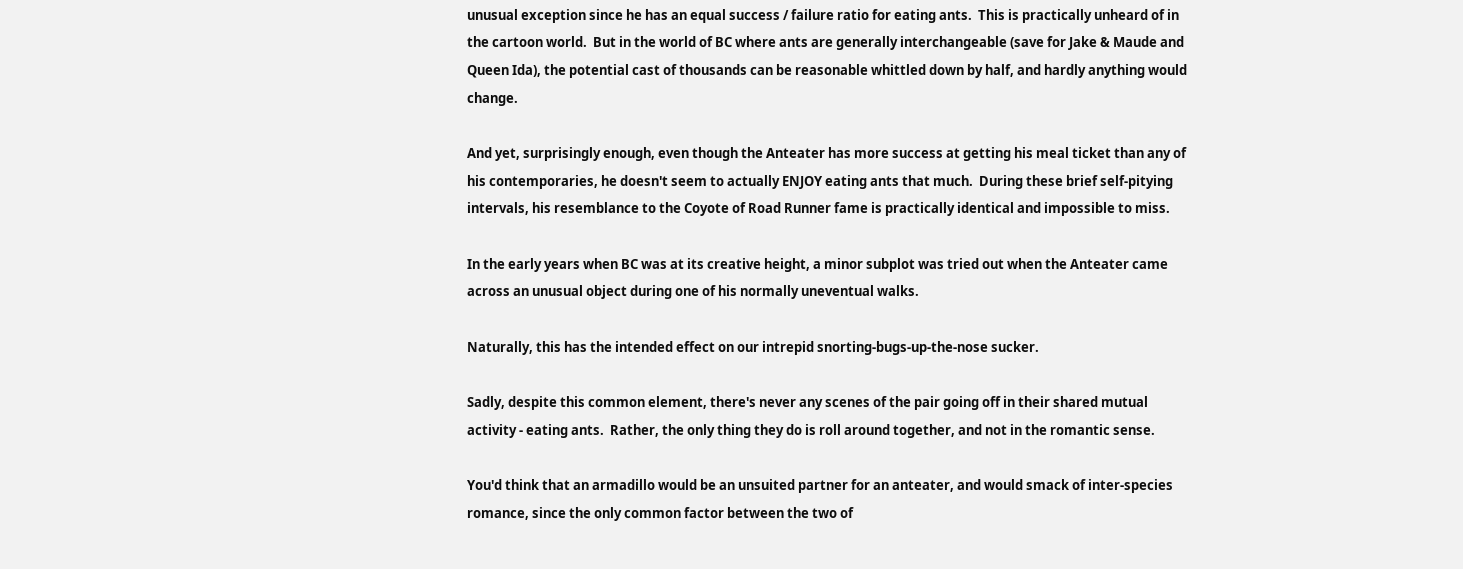unusual exception since he has an equal success / failure ratio for eating ants.  This is practically unheard of in the cartoon world.  But in the world of BC where ants are generally interchangeable (save for Jake & Maude and Queen Ida), the potential cast of thousands can be reasonable whittled down by half, and hardly anything would change.

And yet, surprisingly enough, even though the Anteater has more success at getting his meal ticket than any of his contemporaries, he doesn't seem to actually ENJOY eating ants that much.  During these brief self-pitying intervals, his resemblance to the Coyote of Road Runner fame is practically identical and impossible to miss.

In the early years when BC was at its creative height, a minor subplot was tried out when the Anteater came across an unusual object during one of his normally uneventual walks.

Naturally, this has the intended effect on our intrepid snorting-bugs-up-the-nose sucker.

Sadly, despite this common element, there's never any scenes of the pair going off in their shared mutual activity - eating ants.  Rather, the only thing they do is roll around together, and not in the romantic sense.

You'd think that an armadillo would be an unsuited partner for an anteater, and would smack of inter-species romance, since the only common factor between the two of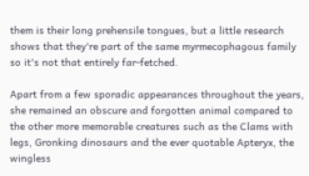them is their long prehensile tongues, but a little research shows that they're part of the same myrmecophagous family so it's not that entirely far-fetched.

Apart from a few sporadic appearances throughout the years, she remained an obscure and forgotten animal compared to the other more memorable creatures such as the Clams with legs, Gronking dinosaurs and the ever quotable Apteryx, the wingless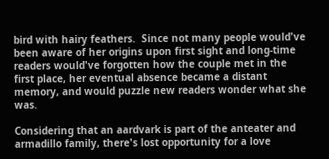bird with hairy feathers.  Since not many people would've been aware of her origins upon first sight and long-time readers would've forgotten how the couple met in the first place, her eventual absence became a distant memory, and would puzzle new readers wonder what she was.

Considering that an aardvark is part of the anteater and armadillo family, there's lost opportunity for a love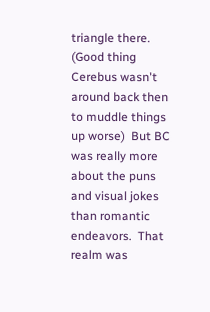triangle there.  (Good thing Cerebus wasn't around back then to muddle things up worse)  But BC was really more about the puns and visual jokes than romantic endeavors.  That realm was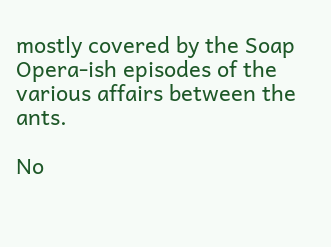mostly covered by the Soap Opera-ish episodes of the various affairs between the ants.

No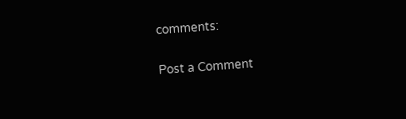comments:

Post a Comment